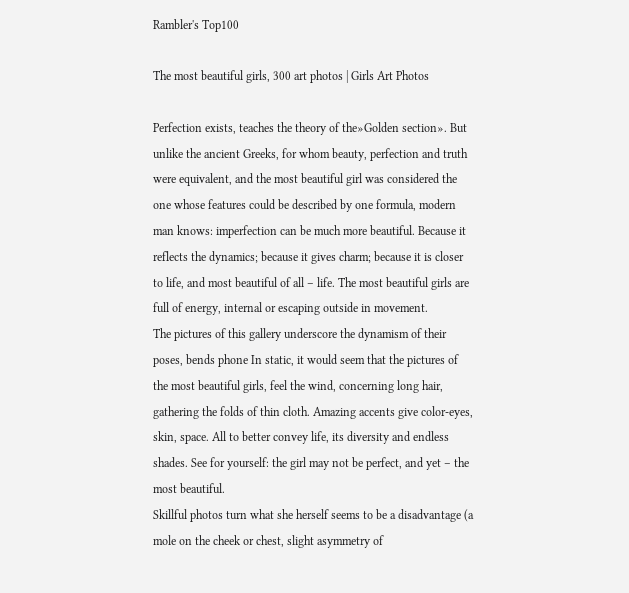Rambler's Top100

The most beautiful girls, 300 art photos | Girls Art Photos

Perfection exists, teaches the theory of the»Golden section». But unlike the ancient Greeks, for whom beauty, perfection and truth were equivalent, and the most beautiful girl was considered the one whose features could be described by one formula, modern man knows: imperfection can be much more beautiful. Because it reflects the dynamics; because it gives charm; because it is closer to life, and most beautiful of all – life. The most beautiful girls are full of energy, internal or escaping outside in movement.
The pictures of this gallery underscore the dynamism of their poses, bends phone In static, it would seem that the pictures of the most beautiful girls, feel the wind, concerning long hair, gathering the folds of thin cloth. Amazing accents give color-eyes, skin, space. All to better convey life, its diversity and endless shades. See for yourself: the girl may not be perfect, and yet – the most beautiful.
Skillful photos turn what she herself seems to be a disadvantage (a mole on the cheek or chest, slight asymmetry of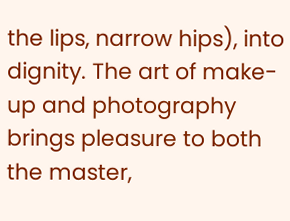the lips, narrow hips), into dignity. The art of make-up and photography brings pleasure to both the master,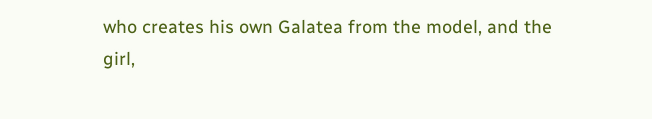who creates his own Galatea from the model, and the girl,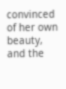convinced of her own beauty, and the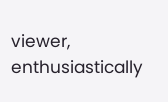viewer, enthusiastically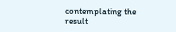contemplating the result